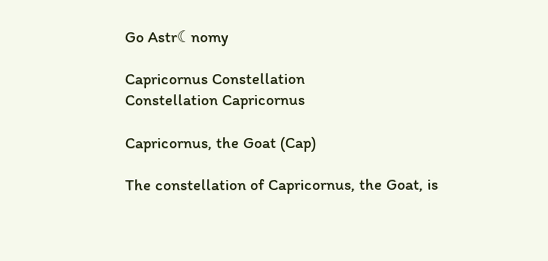Go Astr☾nomy

Capricornus Constellation
Constellation Capricornus

Capricornus, the Goat (Cap)

The constellation of Capricornus, the Goat, is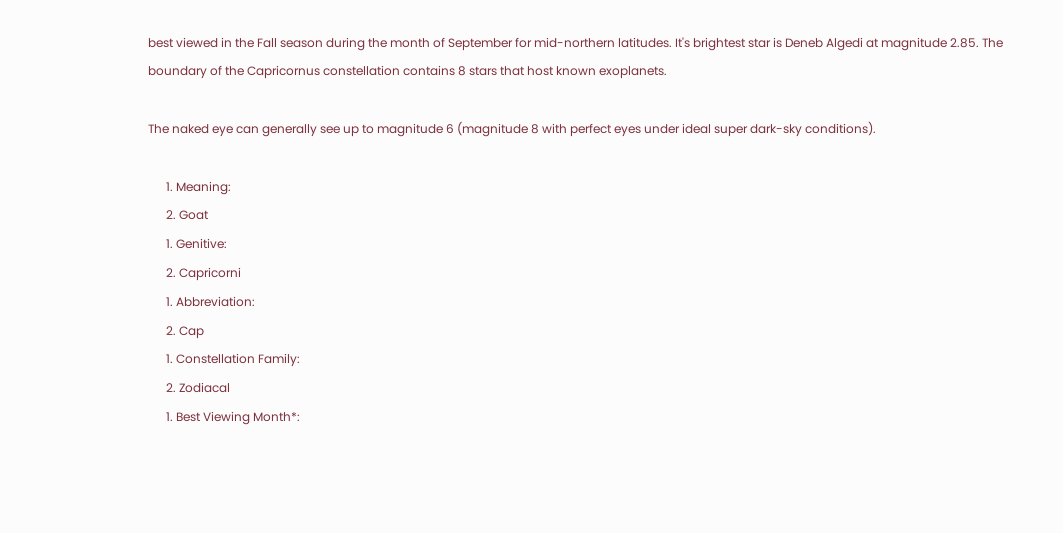best viewed in the Fall season during the month of September for mid-northern latitudes. It's brightest star is Deneb Algedi at magnitude 2.85. The boundary of the Capricornus constellation contains 8 stars that host known exoplanets.

The naked eye can generally see up to magnitude 6 (magnitude 8 with perfect eyes under ideal super dark-sky conditions).

      1. Meaning:
      2. Goat
      1. Genitive:
      2. Capricorni
      1. Abbreviation:
      2. Cap
      1. Constellation Family:
      2. Zodiacal
      1. Best Viewing Month*: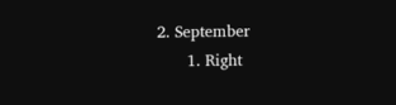2. September
      1. Right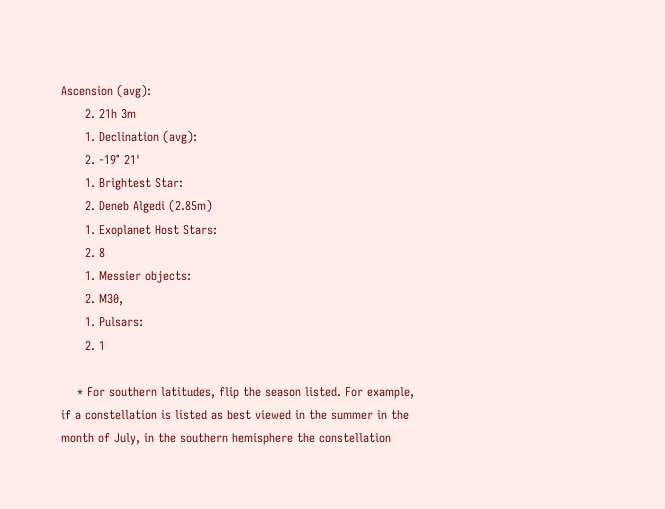Ascension (avg):
      2. 21h 3m
      1. Declination (avg):
      2. -19° 21'
      1. Brightest Star:
      2. Deneb Algedi (2.85m)
      1. Exoplanet Host Stars:
      2. 8
      1. Messier objects:
      2. M30,
      1. Pulsars:
      2. 1

    * For southern latitudes, flip the season listed. For example, if a constellation is listed as best viewed in the summer in the month of July, in the southern hemisphere the constellation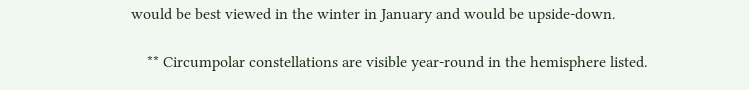would be best viewed in the winter in January and would be upside-down.

    ** Circumpolar constellations are visible year-round in the hemisphere listed.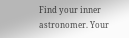Find your inner astronomer. Your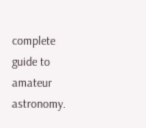complete guide to amateur astronomy.